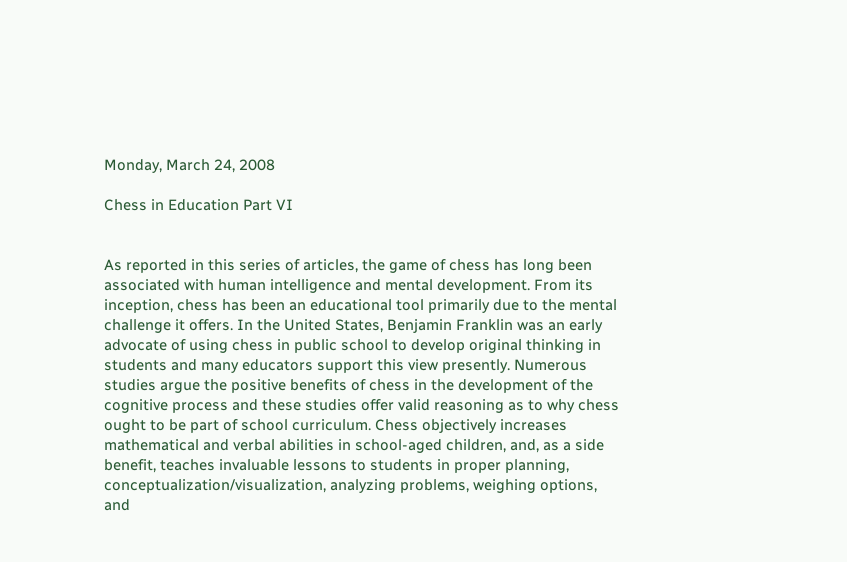Monday, March 24, 2008

Chess in Education Part VI


As reported in this series of articles, the game of chess has long been associated with human intelligence and mental development. From its inception, chess has been an educational tool primarily due to the mental challenge it offers. In the United States, Benjamin Franklin was an early advocate of using chess in public school to develop original thinking in students and many educators support this view presently. Numerous studies argue the positive benefits of chess in the development of the cognitive process and these studies offer valid reasoning as to why chess ought to be part of school curriculum. Chess objectively increases mathematical and verbal abilities in school-aged children, and, as a side benefit, teaches invaluable lessons to students in proper planning, conceptualization/visualization, analyzing problems, weighing options, and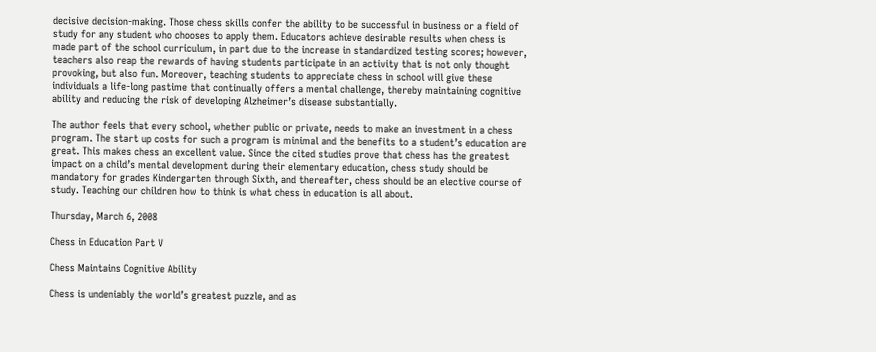decisive decision-making. Those chess skills confer the ability to be successful in business or a field of study for any student who chooses to apply them. Educators achieve desirable results when chess is made part of the school curriculum, in part due to the increase in standardized testing scores; however, teachers also reap the rewards of having students participate in an activity that is not only thought provoking, but also fun. Moreover, teaching students to appreciate chess in school will give these individuals a life-long pastime that continually offers a mental challenge, thereby maintaining cognitive ability and reducing the risk of developing Alzheimer’s disease substantially.

The author feels that every school, whether public or private, needs to make an investment in a chess program. The start up costs for such a program is minimal and the benefits to a student’s education are great. This makes chess an excellent value. Since the cited studies prove that chess has the greatest impact on a child’s mental development during their elementary education, chess study should be mandatory for grades Kindergarten through Sixth, and thereafter, chess should be an elective course of study. Teaching our children how to think is what chess in education is all about.

Thursday, March 6, 2008

Chess in Education Part V

Chess Maintains Cognitive Ability

Chess is undeniably the world’s greatest puzzle, and as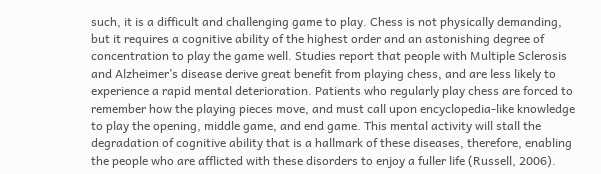such, it is a difficult and challenging game to play. Chess is not physically demanding, but it requires a cognitive ability of the highest order and an astonishing degree of concentration to play the game well. Studies report that people with Multiple Sclerosis and Alzheimer’s disease derive great benefit from playing chess, and are less likely to experience a rapid mental deterioration. Patients who regularly play chess are forced to remember how the playing pieces move, and must call upon encyclopedia-like knowledge to play the opening, middle game, and end game. This mental activity will stall the degradation of cognitive ability that is a hallmark of these diseases, therefore, enabling the people who are afflicted with these disorders to enjoy a fuller life (Russell, 2006).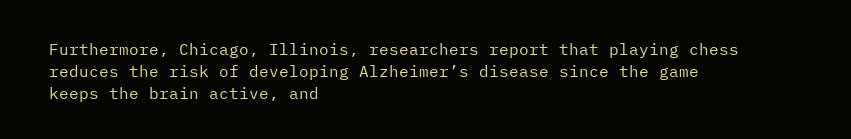Furthermore, Chicago, Illinois, researchers report that playing chess reduces the risk of developing Alzheimer’s disease since the game keeps the brain active, and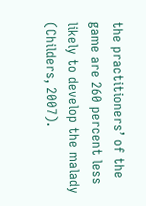the practitioners’ of the game are 260 percent less likely to develop the malady (Childers, 2007).